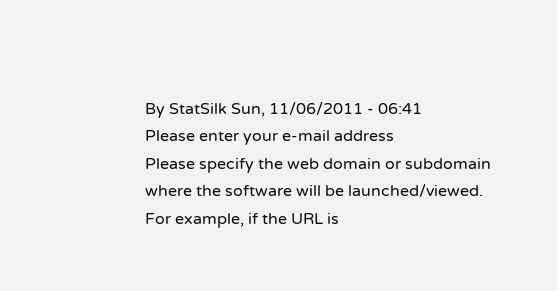By StatSilk Sun, 11/06/2011 - 06:41
Please enter your e-mail address
Please specify the web domain or subdomain where the software will be launched/viewed. For example, if the URL is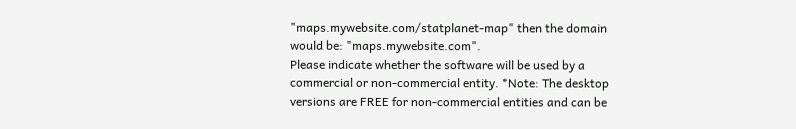"maps.mywebsite.com/statplanet-map" then the domain would be: "maps.mywebsite.com".
Please indicate whether the software will be used by a commercial or non-commercial entity. *Note: The desktop versions are FREE for non-commercial entities and can be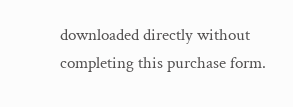downloaded directly without completing this purchase form.